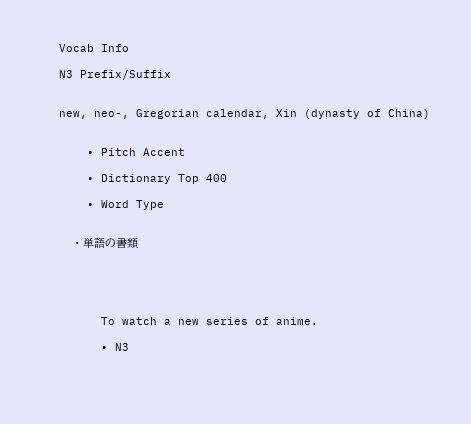Vocab Info

N3 Prefix/Suffix


new, neo-, Gregorian calendar, Xin (dynasty of China)


    • Pitch Accent

    • Dictionary Top 400

    • Word Type


    • 単語の書類





      To watch a new series of anime.

      • N3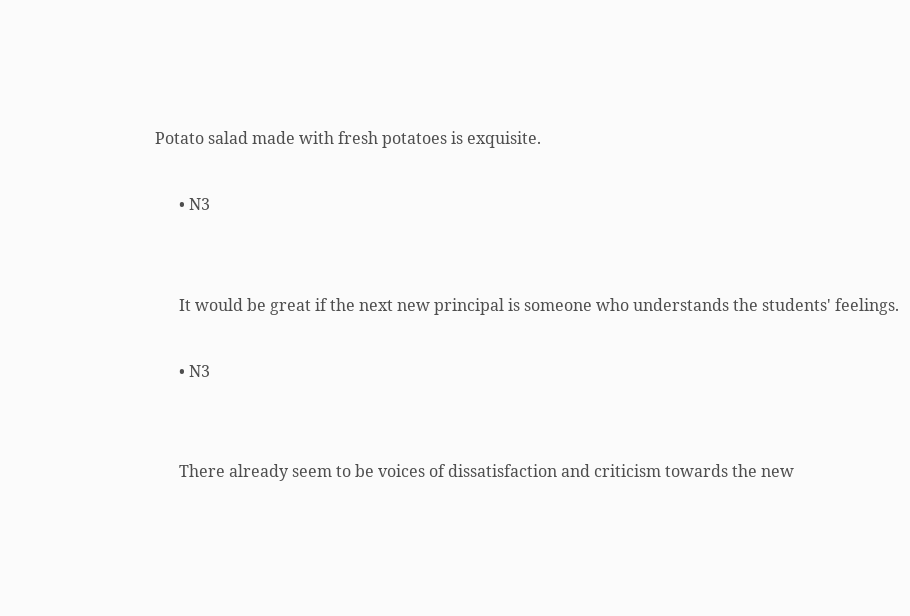Potato salad made with fresh potatoes is exquisite.

      • N3


      It would be great if the next new principal is someone who understands the students' feelings.

      • N3


      There already seem to be voices of dissatisfaction and criticism towards the new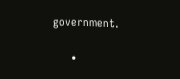government.

      •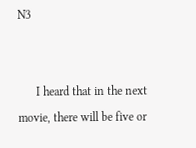N3


      I heard that in the next movie, there will be five or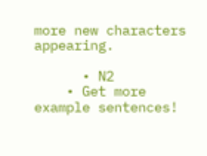more new characters appearing.

      • N2
    • Get more example sentences!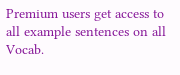Premium users get access to all example sentences on all Vocab.